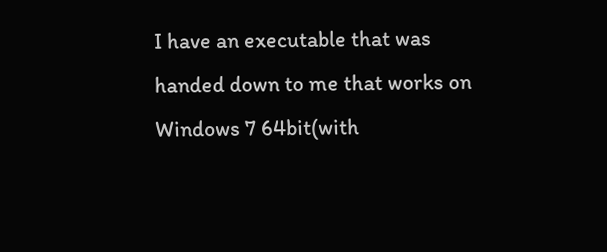I have an executable that was handed down to me that works on Windows 7 64bit(with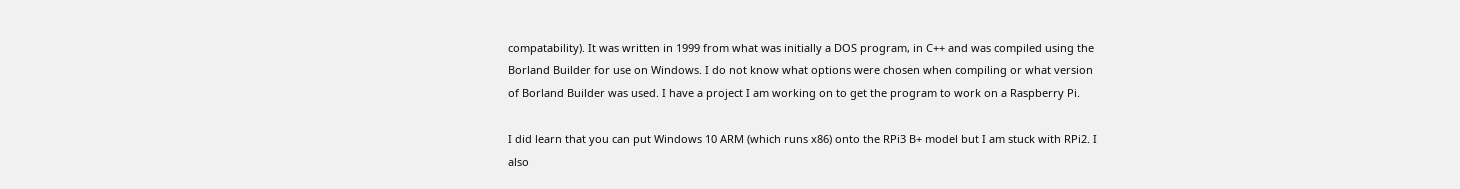compatability). It was written in 1999 from what was initially a DOS program, in C++ and was compiled using the Borland Builder for use on Windows. I do not know what options were chosen when compiling or what version of Borland Builder was used. I have a project I am working on to get the program to work on a Raspberry Pi.

I did learn that you can put Windows 10 ARM (which runs x86) onto the RPi3 B+ model but I am stuck with RPi2. I also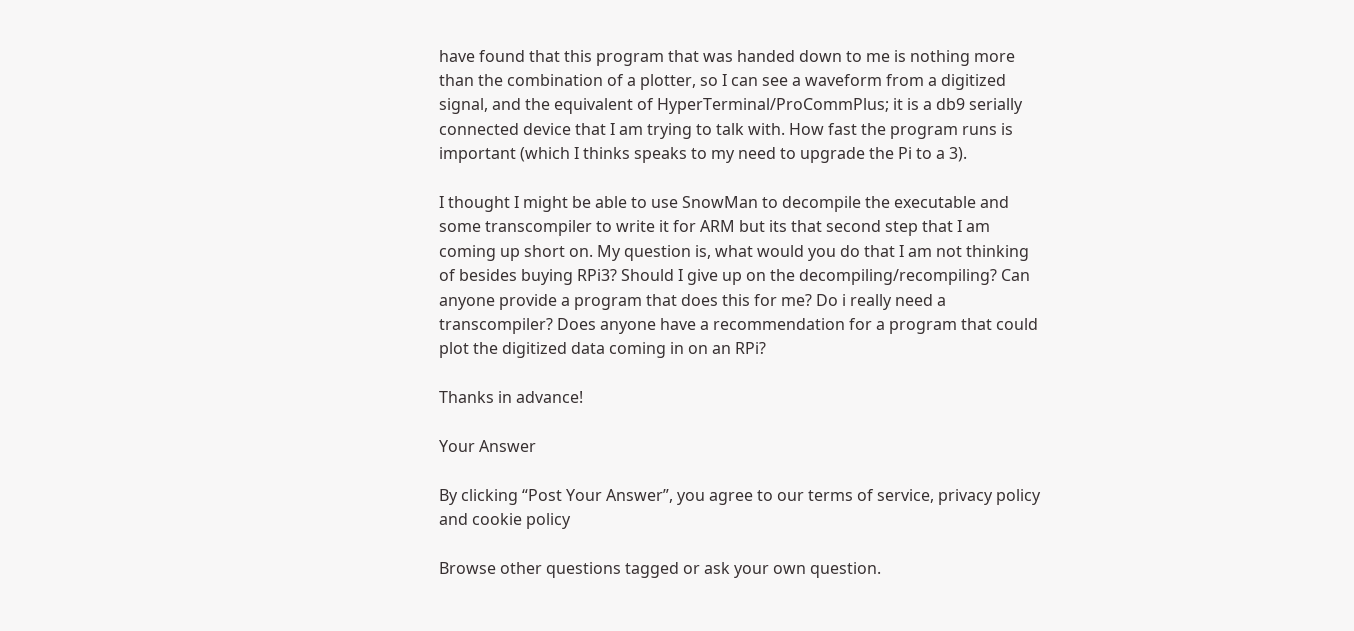have found that this program that was handed down to me is nothing more than the combination of a plotter, so I can see a waveform from a digitized signal, and the equivalent of HyperTerminal/ProCommPlus; it is a db9 serially connected device that I am trying to talk with. How fast the program runs is important (which I thinks speaks to my need to upgrade the Pi to a 3).

I thought I might be able to use SnowMan to decompile the executable and some transcompiler to write it for ARM but its that second step that I am coming up short on. My question is, what would you do that I am not thinking of besides buying RPi3? Should I give up on the decompiling/recompiling? Can anyone provide a program that does this for me? Do i really need a transcompiler? Does anyone have a recommendation for a program that could plot the digitized data coming in on an RPi?

Thanks in advance!

Your Answer

By clicking “Post Your Answer”, you agree to our terms of service, privacy policy and cookie policy

Browse other questions tagged or ask your own question.